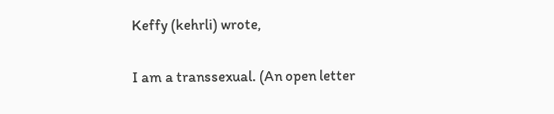Keffy (kehrli) wrote,

I am a transsexual. (An open letter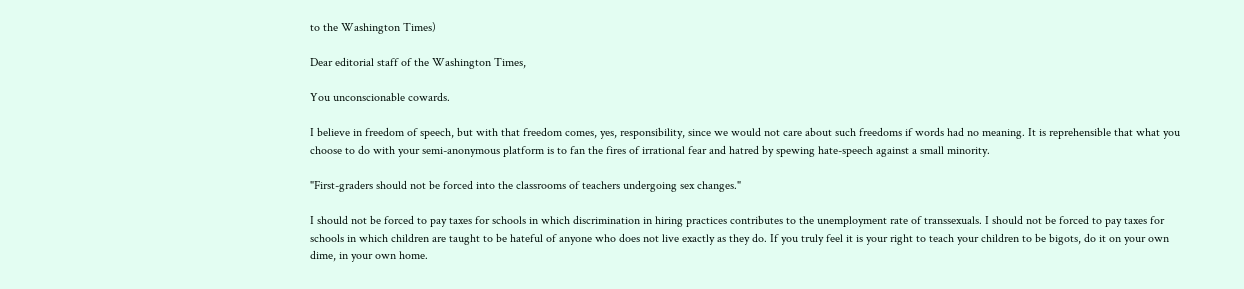to the Washington Times)

Dear editorial staff of the Washington Times,

You unconscionable cowards.

I believe in freedom of speech, but with that freedom comes, yes, responsibility, since we would not care about such freedoms if words had no meaning. It is reprehensible that what you choose to do with your semi-anonymous platform is to fan the fires of irrational fear and hatred by spewing hate-speech against a small minority.

"First-graders should not be forced into the classrooms of teachers undergoing sex changes."

I should not be forced to pay taxes for schools in which discrimination in hiring practices contributes to the unemployment rate of transsexuals. I should not be forced to pay taxes for schools in which children are taught to be hateful of anyone who does not live exactly as they do. If you truly feel it is your right to teach your children to be bigots, do it on your own dime, in your own home.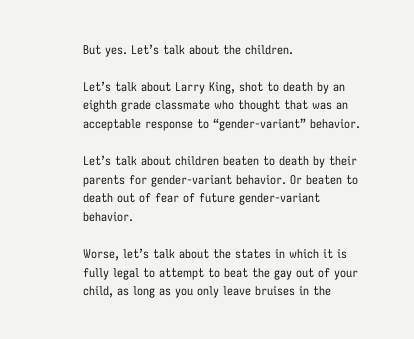But yes. Let’s talk about the children.

Let’s talk about Larry King, shot to death by an eighth grade classmate who thought that was an acceptable response to “gender-variant” behavior.

Let’s talk about children beaten to death by their parents for gender-variant behavior. Or beaten to death out of fear of future gender-variant behavior.

Worse, let’s talk about the states in which it is fully legal to attempt to beat the gay out of your child, as long as you only leave bruises in the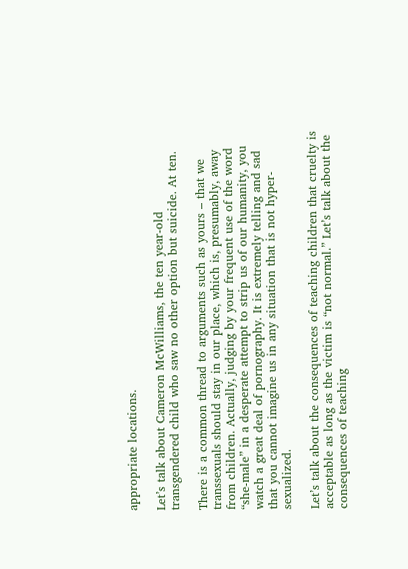appropriate locations.

Let’s talk about Cameron McWilliams, the ten year-old transgendered child who saw no other option but suicide. At ten.

There is a common thread to arguments such as yours – that we transsexuals should stay in our place, which is, presumably, away from children. Actually, judging by your frequent use of the word “she-male” in a desperate attempt to strip us of our humanity, you watch a great deal of pornography. It is extremely telling and sad that you cannot imagine us in any situation that is not hyper-sexualized.

Let’s talk about the consequences of teaching children that cruelty is acceptable as long as the victim is “not normal.” Let’s talk about the consequences of teaching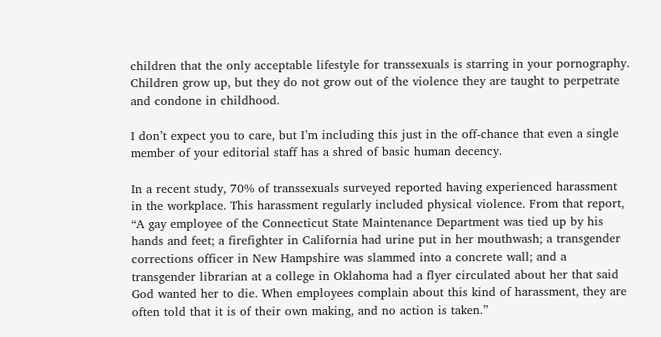children that the only acceptable lifestyle for transsexuals is starring in your pornography. Children grow up, but they do not grow out of the violence they are taught to perpetrate and condone in childhood.

I don’t expect you to care, but I’m including this just in the off-chance that even a single member of your editorial staff has a shred of basic human decency.

In a recent study, 70% of transsexuals surveyed reported having experienced harassment in the workplace. This harassment regularly included physical violence. From that report, “A gay employee of the Connecticut State Maintenance Department was tied up by his hands and feet; a firefighter in California had urine put in her mouthwash; a transgender corrections officer in New Hampshire was slammed into a concrete wall; and a transgender librarian at a college in Oklahoma had a flyer circulated about her that said God wanted her to die. When employees complain about this kind of harassment, they are often told that it is of their own making, and no action is taken.”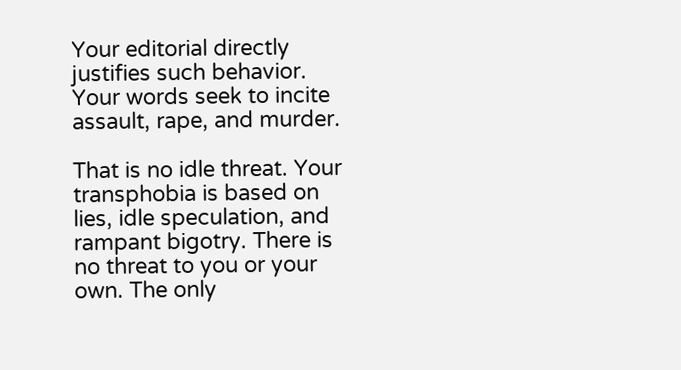Your editorial directly justifies such behavior. Your words seek to incite assault, rape, and murder.

That is no idle threat. Your transphobia is based on lies, idle speculation, and rampant bigotry. There is no threat to you or your own. The only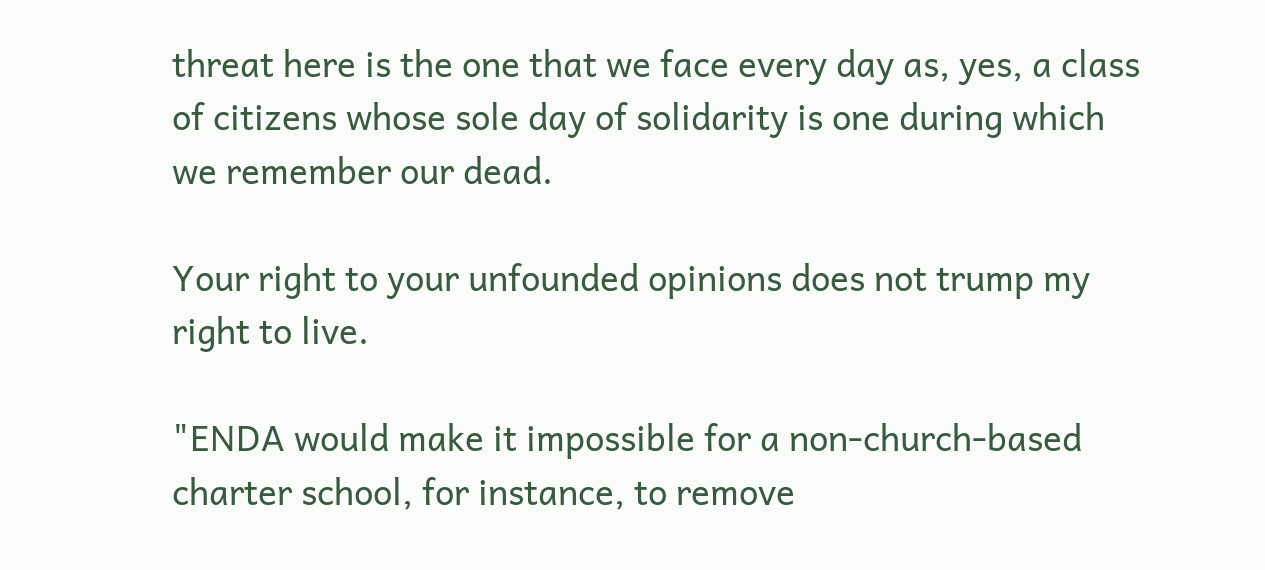threat here is the one that we face every day as, yes, a class of citizens whose sole day of solidarity is one during which we remember our dead.

Your right to your unfounded opinions does not trump my right to live.

"ENDA would make it impossible for a non-church-based charter school, for instance, to remove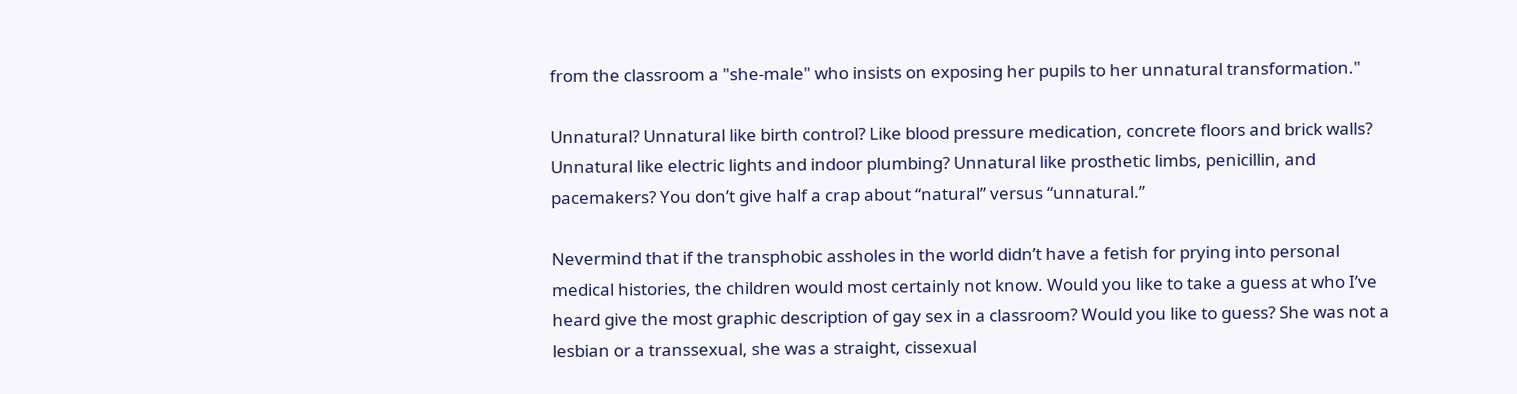from the classroom a "she-male" who insists on exposing her pupils to her unnatural transformation."

Unnatural? Unnatural like birth control? Like blood pressure medication, concrete floors and brick walls? Unnatural like electric lights and indoor plumbing? Unnatural like prosthetic limbs, penicillin, and pacemakers? You don’t give half a crap about “natural” versus “unnatural.”

Nevermind that if the transphobic assholes in the world didn’t have a fetish for prying into personal medical histories, the children would most certainly not know. Would you like to take a guess at who I’ve heard give the most graphic description of gay sex in a classroom? Would you like to guess? She was not a lesbian or a transsexual, she was a straight, cissexual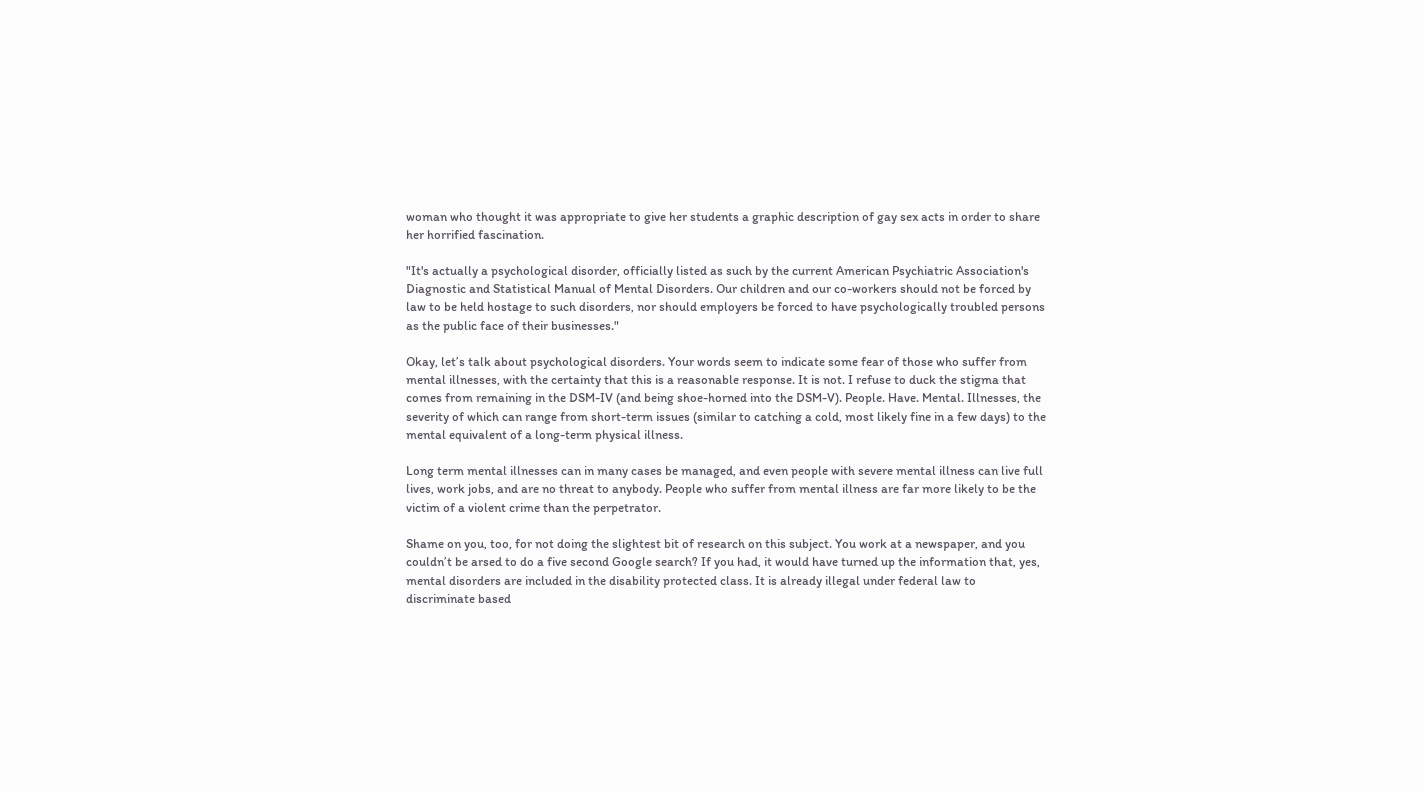woman who thought it was appropriate to give her students a graphic description of gay sex acts in order to share her horrified fascination.

"It's actually a psychological disorder, officially listed as such by the current American Psychiatric Association's Diagnostic and Statistical Manual of Mental Disorders. Our children and our co-workers should not be forced by law to be held hostage to such disorders, nor should employers be forced to have psychologically troubled persons as the public face of their businesses."

Okay, let’s talk about psychological disorders. Your words seem to indicate some fear of those who suffer from mental illnesses, with the certainty that this is a reasonable response. It is not. I refuse to duck the stigma that comes from remaining in the DSM-IV (and being shoe-horned into the DSM-V). People. Have. Mental. Illnesses, the severity of which can range from short-term issues (similar to catching a cold, most likely fine in a few days) to the mental equivalent of a long-term physical illness.

Long term mental illnesses can in many cases be managed, and even people with severe mental illness can live full lives, work jobs, and are no threat to anybody. People who suffer from mental illness are far more likely to be the victim of a violent crime than the perpetrator.

Shame on you, too, for not doing the slightest bit of research on this subject. You work at a newspaper, and you couldn’t be arsed to do a five second Google search? If you had, it would have turned up the information that, yes, mental disorders are included in the disability protected class. It is already illegal under federal law to discriminate based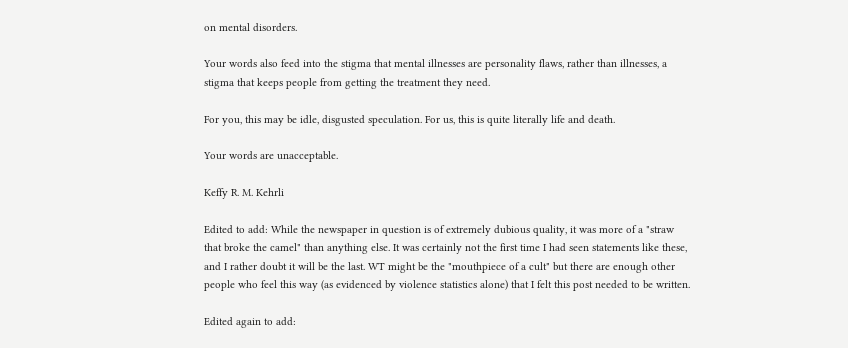on mental disorders.

Your words also feed into the stigma that mental illnesses are personality flaws, rather than illnesses, a stigma that keeps people from getting the treatment they need.

For you, this may be idle, disgusted speculation. For us, this is quite literally life and death.

Your words are unacceptable.

Keffy R. M. Kehrli

Edited to add: While the newspaper in question is of extremely dubious quality, it was more of a "straw that broke the camel" than anything else. It was certainly not the first time I had seen statements like these, and I rather doubt it will be the last. WT might be the "mouthpiece of a cult" but there are enough other people who feel this way (as evidenced by violence statistics alone) that I felt this post needed to be written.

Edited again to add: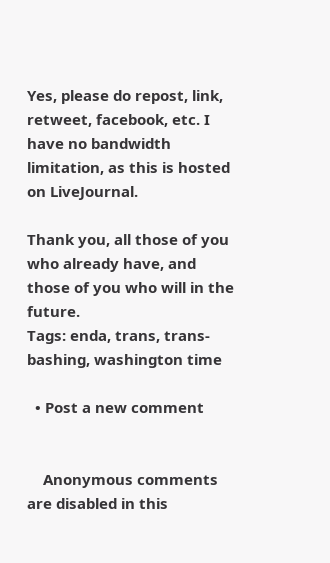Yes, please do repost, link, retweet, facebook, etc. I have no bandwidth limitation, as this is hosted on LiveJournal.

Thank you, all those of you who already have, and those of you who will in the future.
Tags: enda, trans, trans-bashing, washington time

  • Post a new comment


    Anonymous comments are disabled in this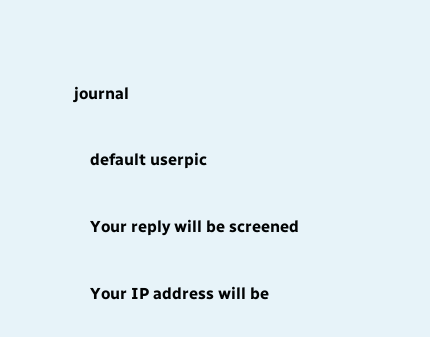journal

    default userpic

    Your reply will be screened

    Your IP address will be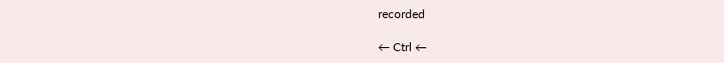recorded

← Ctrl ←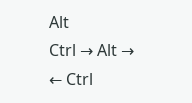Alt
Ctrl → Alt →
← Ctrl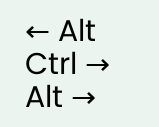← Alt
Ctrl → Alt →